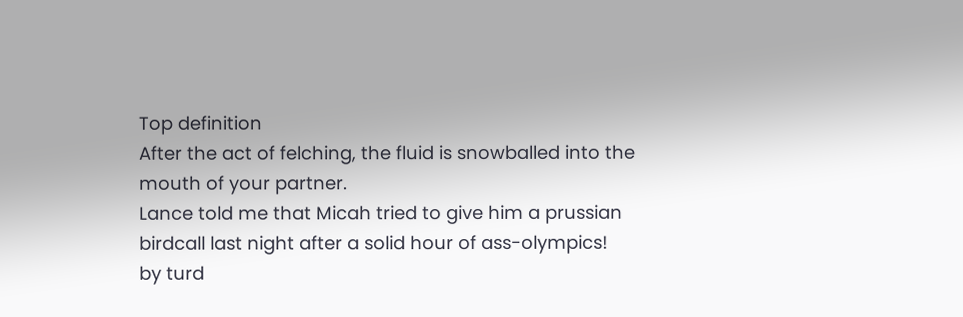Top definition
After the act of felching, the fluid is snowballed into the mouth of your partner.
Lance told me that Micah tried to give him a prussian birdcall last night after a solid hour of ass-olympics!
by turd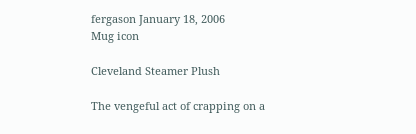fergason January 18, 2006
Mug icon

Cleveland Steamer Plush

The vengeful act of crapping on a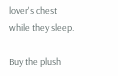lover's chest while they sleep.

Buy the plush